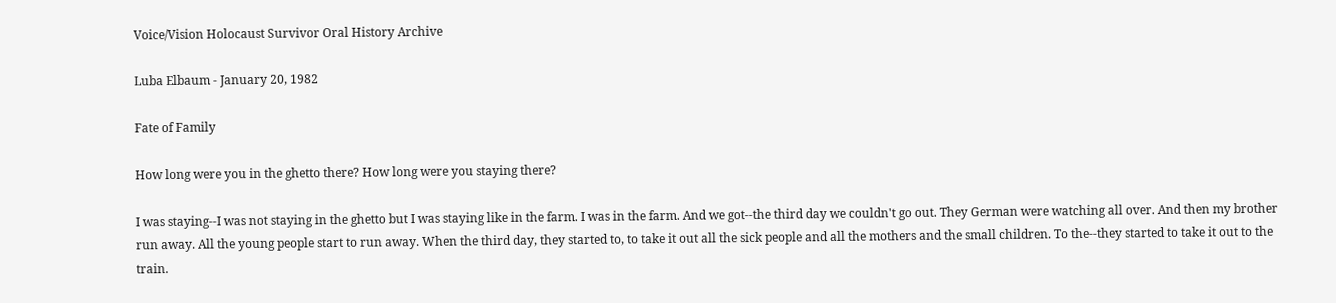Voice/Vision Holocaust Survivor Oral History Archive

Luba Elbaum - January 20, 1982

Fate of Family

How long were you in the ghetto there? How long were you staying there?

I was staying--I was not staying in the ghetto but I was staying like in the farm. I was in the farm. And we got--the third day we couldn't go out. They German were watching all over. And then my brother run away. All the young people start to run away. When the third day, they started to, to take it out all the sick people and all the mothers and the small children. To the--they started to take it out to the train.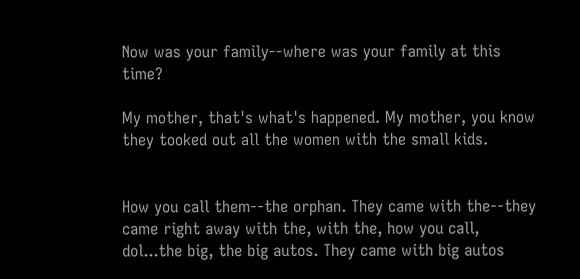Now was your family--where was your family at this time?

My mother, that's what's happened. My mother, you know they tooked out all the women with the small kids.


How you call them--the orphan. They came with the--they came right away with the, with the, how you call, dol...the big, the big autos. They came with big autos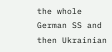the whole German SS and then Ukrainian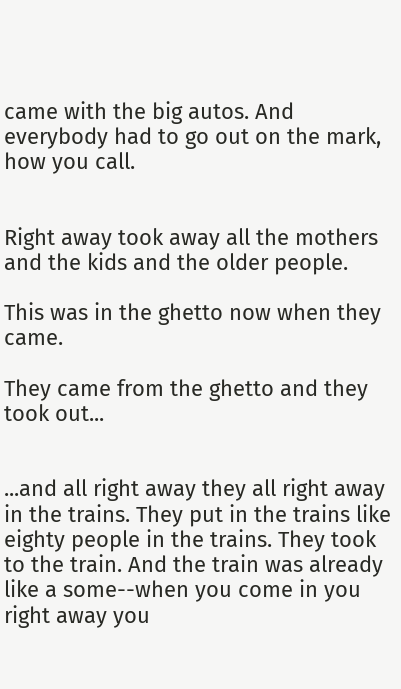came with the big autos. And everybody had to go out on the mark, how you call.


Right away took away all the mothers and the kids and the older people.

This was in the ghetto now when they came.

They came from the ghetto and they took out...


...and all right away they all right away in the trains. They put in the trains like eighty people in the trains. They took to the train. And the train was already like a some--when you come in you right away you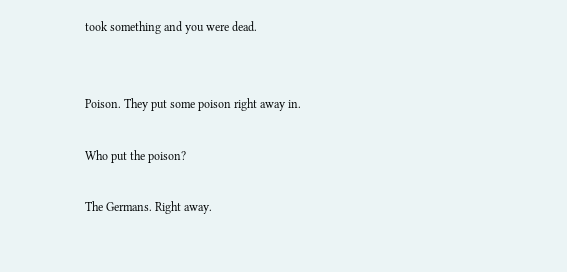took something and you were dead.


Poison. They put some poison right away in.

Who put the poison?

The Germans. Right away.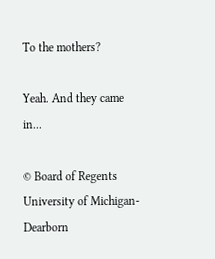To the mothers?

Yeah. And they came in...

© Board of Regents University of Michigan-Dearborn